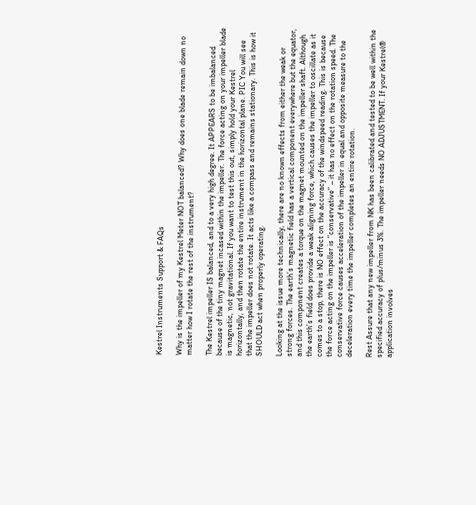Kestrel Instruments Support & FAQs

Why is the impeller of my Kestrel Meter NOT balanced? Why does one blade remain down no matter how I rotate the rest of the instrument?

The Kestrel impeller IS balanced, and to a very high degree. It APPEARS to be imbalanced because of the tiny magnet incased within the impeller. The force acting on your impeller blade is magnetic, not gravitational. If you want to test this out, simply hold your Kestrel horizontally, and then rotate the entire instrument in the horizontal plane. PIC You will see that the impeller does not rotate. It acts like a compass and remains stationary. This is how it SHOULD act when properly operating.

Looking at the issue more technically, there are no known effects from either the weak or strong forces. The earth’s magnetic field has a vertical component everywhere but the equator, and this component creates a torque on the magnet mounted on the impeller shaft. Although the earth’s field does provide a weak aligning force, which causes the impeller to oscillate as it comes to a stop, there is NO effect on the accuracy of the windspeed reading. This is because the force acting on the impeller is “conservative” – it has no effect on the rotation speed. The conservative force causes acceleration of the impeller in equal and opposite measure to the deceleration every time the impeller completes an entire rotation.

Rest Assure that any new impeller from NK has been calibrated and tested to be well within the specified accuracy of plus/minus 3%. The impeller needs NO ADJUSTMENT. If your Kestrel® application involves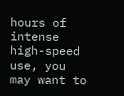hours of intense high-speed use, you may want to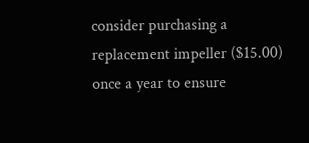consider purchasing a replacement impeller ($15.00) once a year to ensure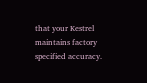that your Kestrel maintains factory specified accuracy.